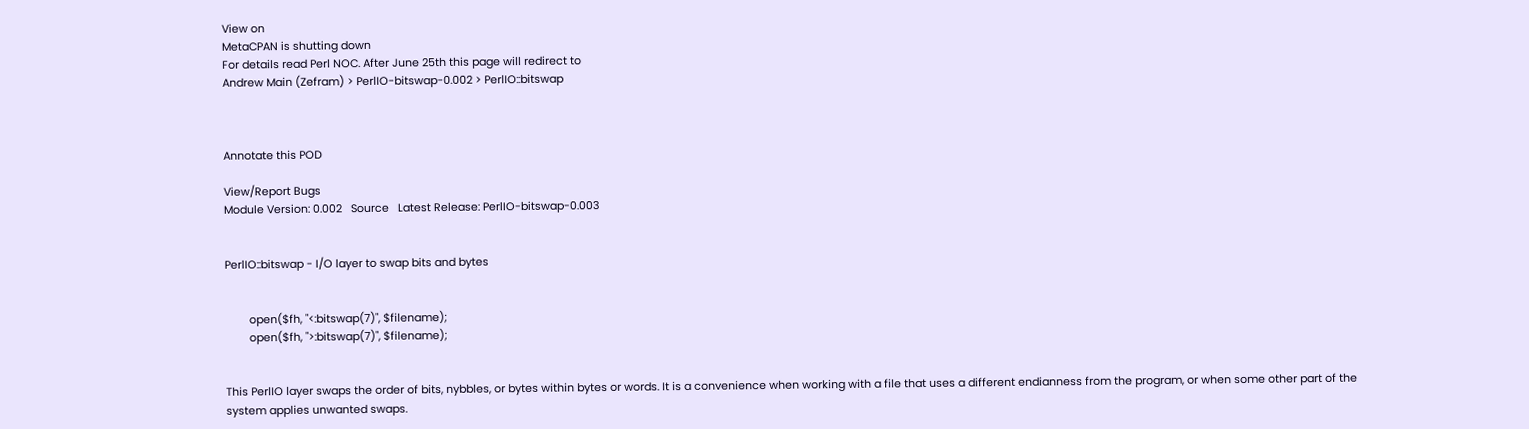View on
MetaCPAN is shutting down
For details read Perl NOC. After June 25th this page will redirect to
Andrew Main (Zefram) > PerlIO-bitswap-0.002 > PerlIO::bitswap



Annotate this POD

View/Report Bugs
Module Version: 0.002   Source   Latest Release: PerlIO-bitswap-0.003


PerlIO::bitswap - I/O layer to swap bits and bytes


        open($fh, "<:bitswap(7)", $filename);
        open($fh, ">:bitswap(7)", $filename);


This PerlIO layer swaps the order of bits, nybbles, or bytes within bytes or words. It is a convenience when working with a file that uses a different endianness from the program, or when some other part of the system applies unwanted swaps.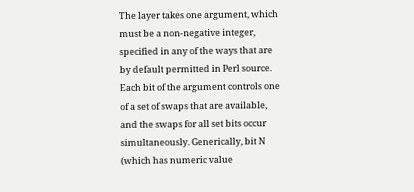The layer takes one argument, which must be a non-negative integer, specified in any of the ways that are by default permitted in Perl source. Each bit of the argument controls one of a set of swaps that are available, and the swaps for all set bits occur simultaneously. Generically, bit N (which has numeric value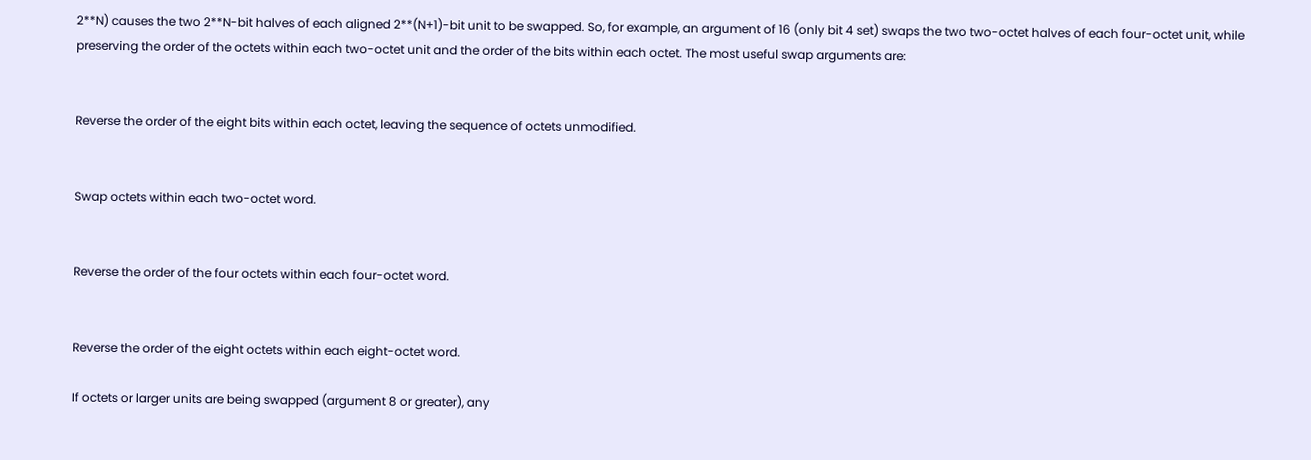2**N) causes the two 2**N-bit halves of each aligned 2**(N+1)-bit unit to be swapped. So, for example, an argument of 16 (only bit 4 set) swaps the two two-octet halves of each four-octet unit, while preserving the order of the octets within each two-octet unit and the order of the bits within each octet. The most useful swap arguments are:


Reverse the order of the eight bits within each octet, leaving the sequence of octets unmodified.


Swap octets within each two-octet word.


Reverse the order of the four octets within each four-octet word.


Reverse the order of the eight octets within each eight-octet word.

If octets or larger units are being swapped (argument 8 or greater), any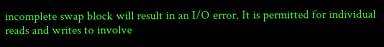incomplete swap block will result in an I/O error. It is permitted for individual reads and writes to involve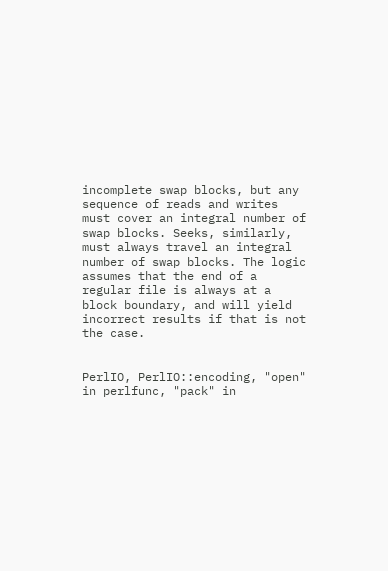incomplete swap blocks, but any sequence of reads and writes must cover an integral number of swap blocks. Seeks, similarly, must always travel an integral number of swap blocks. The logic assumes that the end of a regular file is always at a block boundary, and will yield incorrect results if that is not the case.


PerlIO, PerlIO::encoding, "open" in perlfunc, "pack" in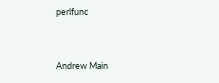perlfunc


Andrew Main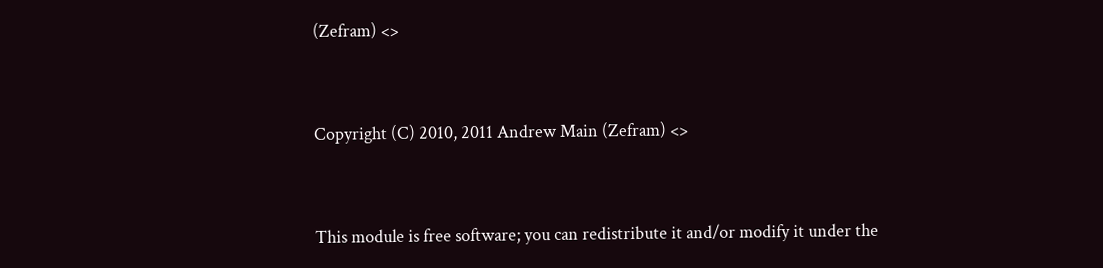(Zefram) <>


Copyright (C) 2010, 2011 Andrew Main (Zefram) <>


This module is free software; you can redistribute it and/or modify it under the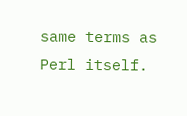same terms as Perl itself.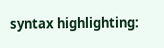syntax highlighting: